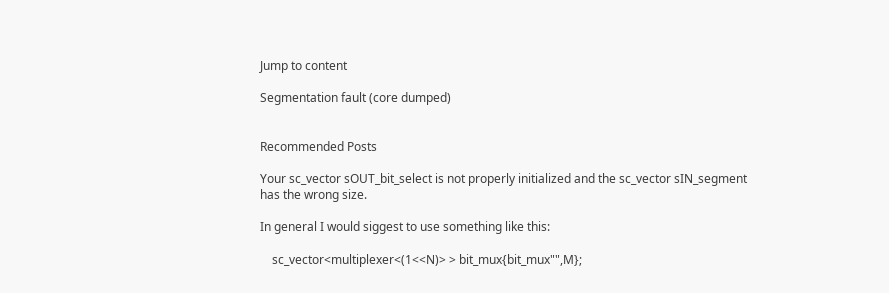Jump to content

Segmentation fault (core dumped)


Recommended Posts

Your sc_vector sOUT_bit_select is not properly initialized and the sc_vector sIN_segment has the wrong size.

In general I would siggest to use something like this:

    sc_vector<multiplexer<(1<<N)> > bit_mux{bit_mux"",M};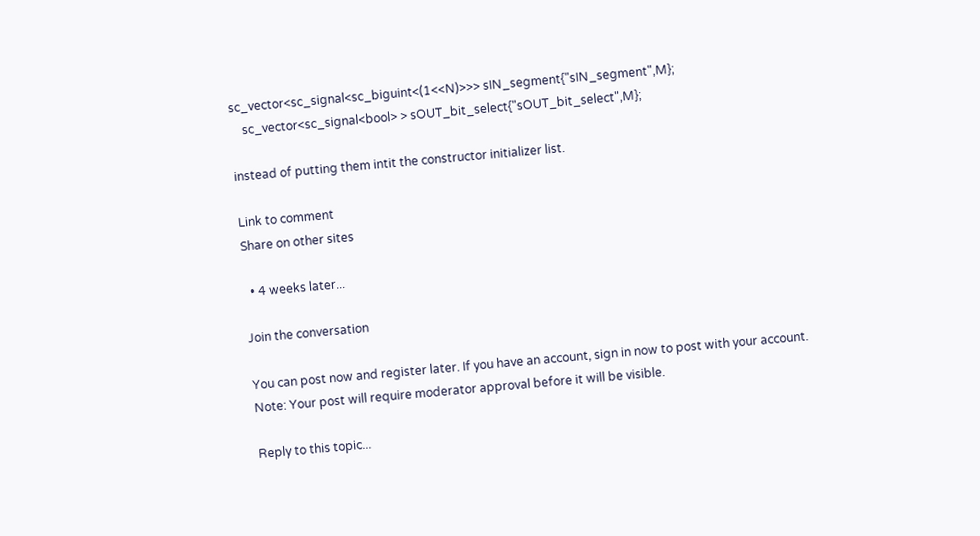sc_vector<sc_signal<sc_biguint<(1<<N)>>> sIN_segment{"sIN_segment",M};
    sc_vector<sc_signal<bool> > sOUT_bit_select{"sOUT_bit_select",M};

instead of putting them intit the constructor initializer list.

Link to comment
Share on other sites

  • 4 weeks later...

Join the conversation

You can post now and register later. If you have an account, sign in now to post with your account.
Note: Your post will require moderator approval before it will be visible.

Reply to this topic...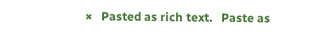×   Pasted as rich text.   Paste as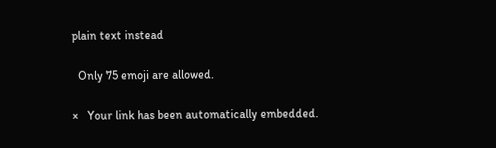plain text instead

  Only 75 emoji are allowed.

×   Your link has been automatically embedded.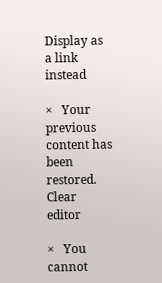Display as a link instead

×   Your previous content has been restored.   Clear editor

×   You cannot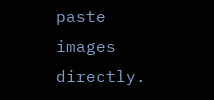paste images directly.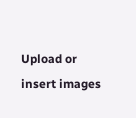Upload or insert images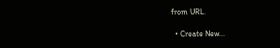from URL.

  • Create New...